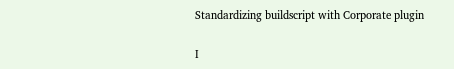Standardizing buildscript with Corporate plugin

I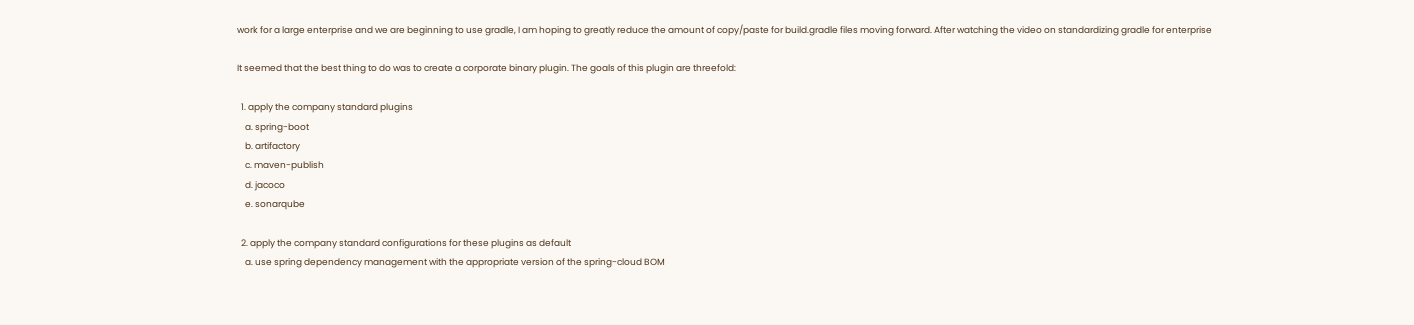work for a large enterprise and we are beginning to use gradle, I am hoping to greatly reduce the amount of copy/paste for build.gradle files moving forward. After watching the video on standardizing gradle for enterprise

It seemed that the best thing to do was to create a corporate binary plugin. The goals of this plugin are threefold:

  1. apply the company standard plugins
    a. spring-boot
    b. artifactory
    c. maven-publish
    d. jacoco
    e. sonarqube

  2. apply the company standard configurations for these plugins as default
    a. use spring dependency management with the appropriate version of the spring-cloud BOM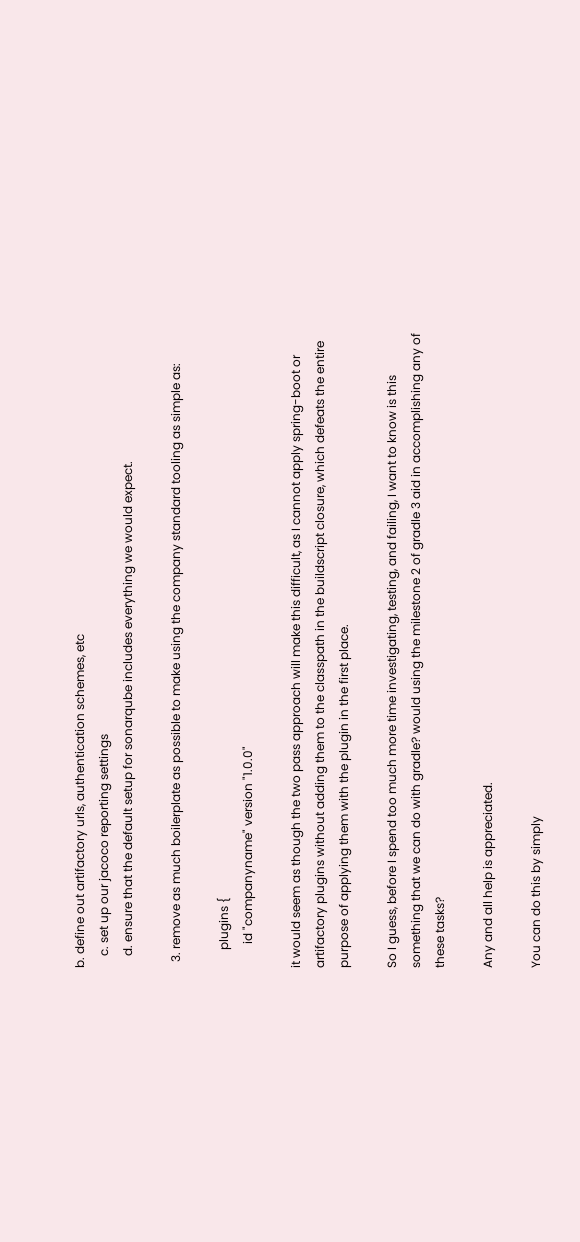b. define out artifactory urls, authentication schemes, etc
    c. set up our jacoco reporting settings
    d. ensure that the default setup for sonarqube includes everything we would expect.

  3. remove as much boilerplate as possible to make using the company standard tooling as simple as:

      plugins {
        id "companyname" version "1.0.0"

it would seem as though the two pass approach will make this difficult, as I cannot apply spring-boot or artifactory plugins without adding them to the classpath in the buildscript closure, which defeats the entire purpose of applying them with the plugin in the first place.

So I guess, before I spend too much more time investigating, testing, and failing, I want to know is this something that we can do with gradle? would using the milestone 2 of gradle 3 aid in accomplishing any of these tasks?

Any and all help is appreciated.

You can do this by simply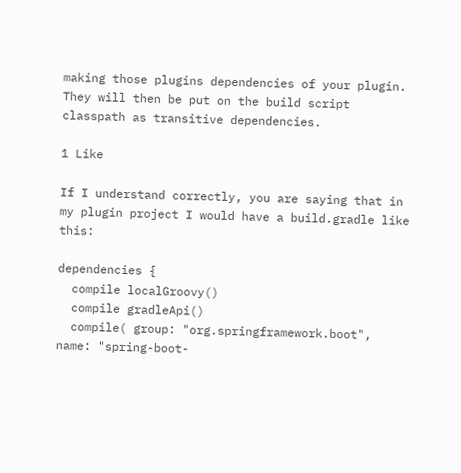making those plugins dependencies of your plugin. They will then be put on the build script classpath as transitive dependencies.

1 Like

If I understand correctly, you are saying that in my plugin project I would have a build.gradle like this:

dependencies {
  compile localGroovy()
  compile gradleApi()
  compile( group: "org.springframework.boot", name: "spring-boot-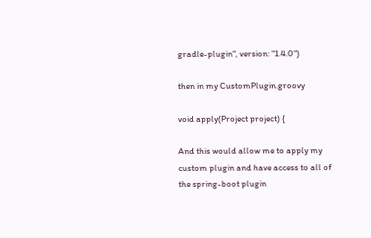gradle-plugin", version: "1.4.0")

then in my CustomPlugin.groovy

void apply(Project project) {

And this would allow me to apply my custom plugin and have access to all of the spring-boot plugin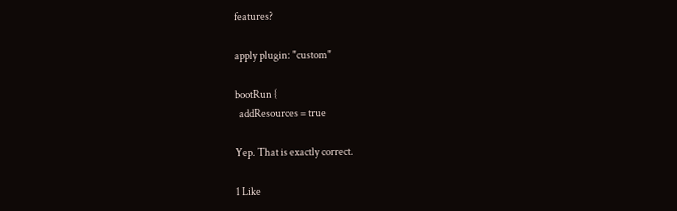features?

apply plugin: "custom"

bootRun {
  addResources = true

Yep. That is exactly correct.

1 Like